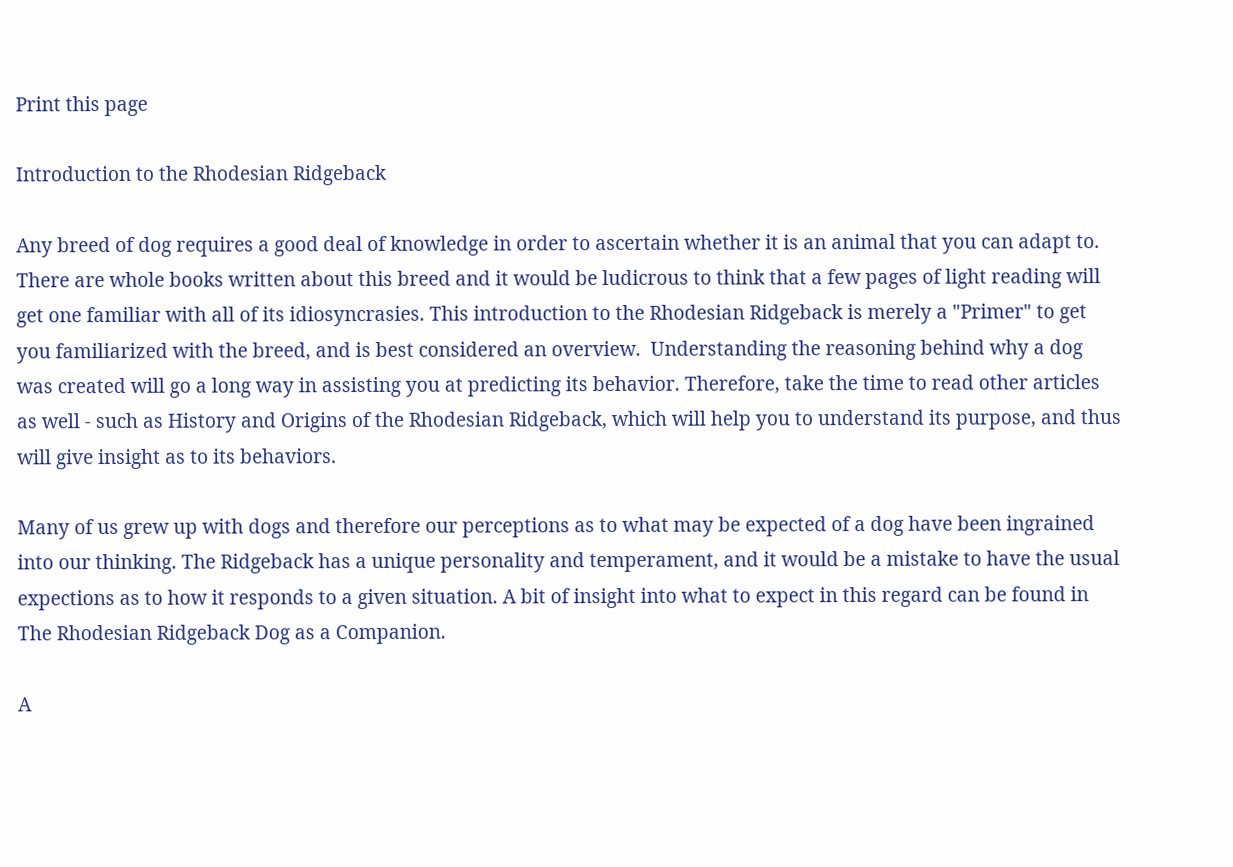Print this page

Introduction to the Rhodesian Ridgeback

Any breed of dog requires a good deal of knowledge in order to ascertain whether it is an animal that you can adapt to. There are whole books written about this breed and it would be ludicrous to think that a few pages of light reading will get one familiar with all of its idiosyncrasies. This introduction to the Rhodesian Ridgeback is merely a "Primer" to get you familiarized with the breed, and is best considered an overview.  Understanding the reasoning behind why a dog was created will go a long way in assisting you at predicting its behavior. Therefore, take the time to read other articles as well - such as History and Origins of the Rhodesian Ridgeback, which will help you to understand its purpose, and thus will give insight as to its behaviors.

Many of us grew up with dogs and therefore our perceptions as to what may be expected of a dog have been ingrained into our thinking. The Ridgeback has a unique personality and temperament, and it would be a mistake to have the usual expections as to how it responds to a given situation. A bit of insight into what to expect in this regard can be found in The Rhodesian Ridgeback Dog as a Companion.

A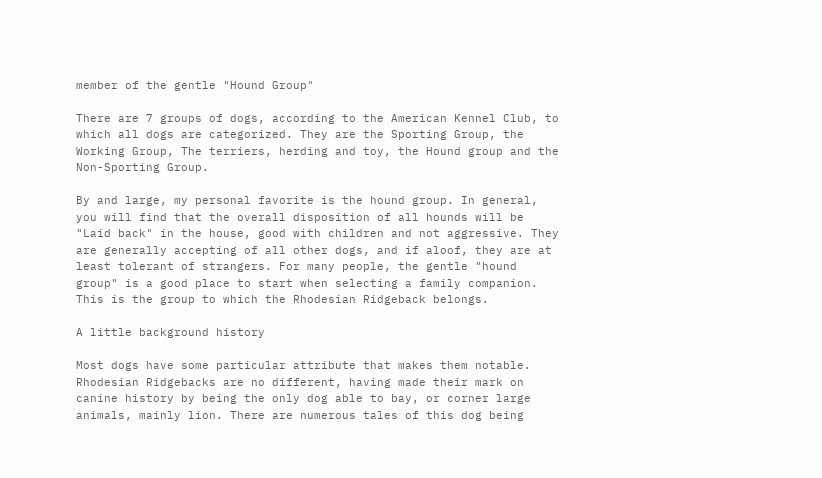member of the gentle "Hound Group"

There are 7 groups of dogs, according to the American Kennel Club, to which all dogs are categorized. They are the Sporting Group, the Working Group, The terriers, herding and toy, the Hound group and the Non-Sporting Group.

By and large, my personal favorite is the hound group. In general, you will find that the overall disposition of all hounds will be "Laid back" in the house, good with children and not aggressive. They are generally accepting of all other dogs, and if aloof, they are at least tolerant of strangers. For many people, the gentle "hound group" is a good place to start when selecting a family companion. This is the group to which the Rhodesian Ridgeback belongs.

A little background history

Most dogs have some particular attribute that makes them notable. Rhodesian Ridgebacks are no different, having made their mark on canine history by being the only dog able to bay, or corner large animals, mainly lion. There are numerous tales of this dog being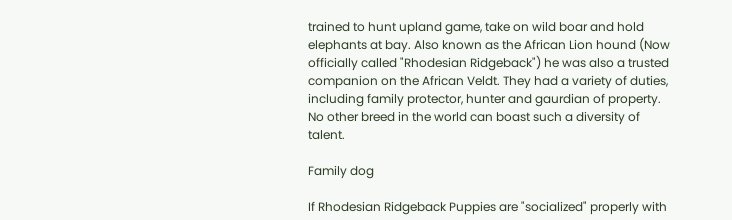trained to hunt upland game, take on wild boar and hold elephants at bay. Also known as the African Lion hound (Now officially called "Rhodesian Ridgeback") he was also a trusted companion on the African Veldt. They had a variety of duties, including family protector, hunter and gaurdian of property. No other breed in the world can boast such a diversity of talent.

Family dog

If Rhodesian Ridgeback Puppies are "socialized" properly with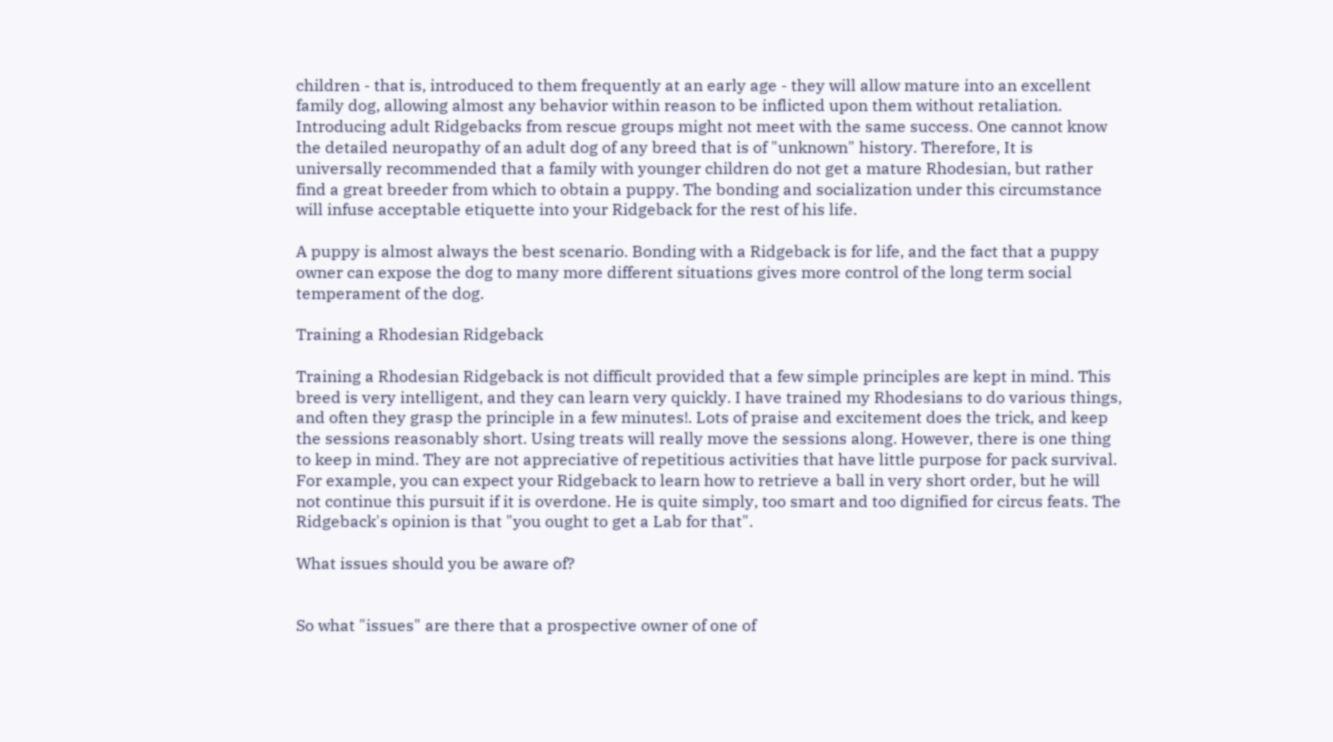children - that is, introduced to them frequently at an early age - they will allow mature into an excellent family dog, allowing almost any behavior within reason to be inflicted upon them without retaliation. Introducing adult Ridgebacks from rescue groups might not meet with the same success. One cannot know the detailed neuropathy of an adult dog of any breed that is of "unknown" history. Therefore, It is universally recommended that a family with younger children do not get a mature Rhodesian, but rather find a great breeder from which to obtain a puppy. The bonding and socialization under this circumstance will infuse acceptable etiquette into your Ridgeback for the rest of his life.

A puppy is almost always the best scenario. Bonding with a Ridgeback is for life, and the fact that a puppy owner can expose the dog to many more different situations gives more control of the long term social temperament of the dog.

Training a Rhodesian Ridgeback

Training a Rhodesian Ridgeback is not difficult provided that a few simple principles are kept in mind. This breed is very intelligent, and they can learn very quickly. I have trained my Rhodesians to do various things, and often they grasp the principle in a few minutes!. Lots of praise and excitement does the trick, and keep the sessions reasonably short. Using treats will really move the sessions along. However, there is one thing to keep in mind. They are not appreciative of repetitious activities that have little purpose for pack survival. For example, you can expect your Ridgeback to learn how to retrieve a ball in very short order, but he will not continue this pursuit if it is overdone. He is quite simply, too smart and too dignified for circus feats. The Ridgeback's opinion is that "you ought to get a Lab for that".

What issues should you be aware of?


So what "issues" are there that a prospective owner of one of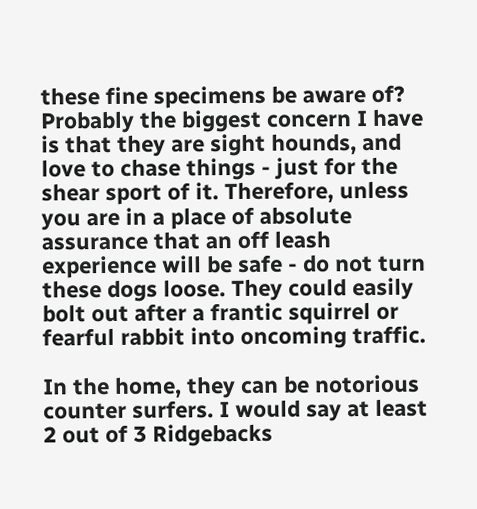these fine specimens be aware of? Probably the biggest concern I have is that they are sight hounds, and love to chase things - just for the shear sport of it. Therefore, unless you are in a place of absolute assurance that an off leash experience will be safe - do not turn these dogs loose. They could easily bolt out after a frantic squirrel or fearful rabbit into oncoming traffic.

In the home, they can be notorious counter surfers. I would say at least 2 out of 3 Ridgebacks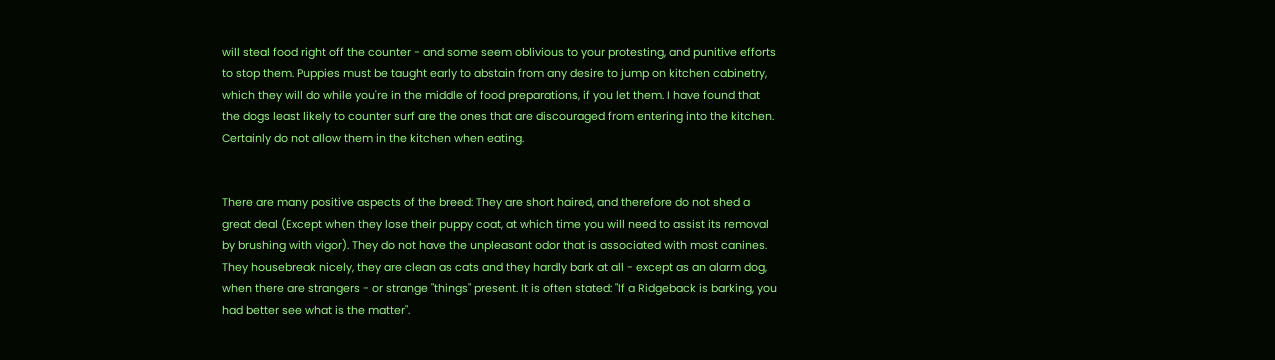will steal food right off the counter - and some seem oblivious to your protesting, and punitive efforts to stop them. Puppies must be taught early to abstain from any desire to jump on kitchen cabinetry, which they will do while you're in the middle of food preparations, if you let them. I have found that the dogs least likely to counter surf are the ones that are discouraged from entering into the kitchen. Certainly do not allow them in the kitchen when eating.


There are many positive aspects of the breed: They are short haired, and therefore do not shed a great deal (Except when they lose their puppy coat, at which time you will need to assist its removal by brushing with vigor). They do not have the unpleasant odor that is associated with most canines. They housebreak nicely, they are clean as cats and they hardly bark at all - except as an alarm dog, when there are strangers - or strange "things" present. It is often stated: "If a Ridgeback is barking, you had better see what is the matter".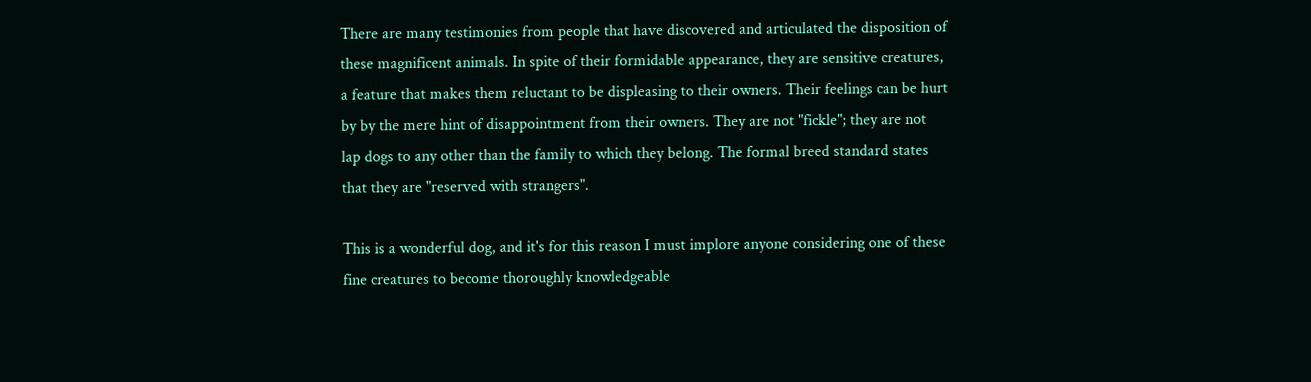There are many testimonies from people that have discovered and articulated the disposition of these magnificent animals. In spite of their formidable appearance, they are sensitive creatures, a feature that makes them reluctant to be displeasing to their owners. Their feelings can be hurt by by the mere hint of disappointment from their owners. They are not "fickle"; they are not lap dogs to any other than the family to which they belong. The formal breed standard states that they are "reserved with strangers".

This is a wonderful dog, and it's for this reason I must implore anyone considering one of these fine creatures to become thoroughly knowledgeable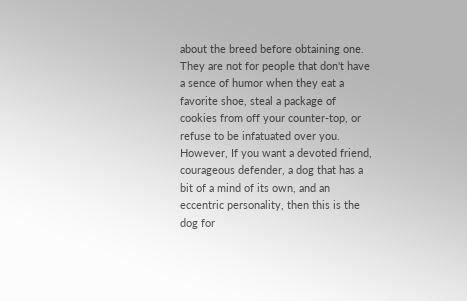about the breed before obtaining one. They are not for people that don't have a sence of humor when they eat a favorite shoe, steal a package of cookies from off your counter-top, or refuse to be infatuated over you. However, If you want a devoted friend, courageous defender, a dog that has a bit of a mind of its own, and an eccentric personality, then this is the dog for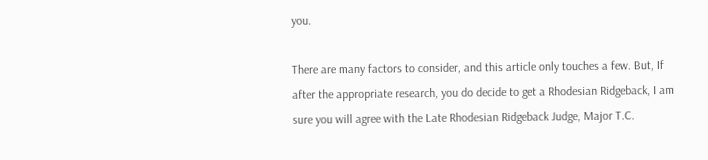you.

There are many factors to consider, and this article only touches a few. But, If after the appropriate research, you do decide to get a Rhodesian Ridgeback, I am sure you will agree with the Late Rhodesian Ridgeback Judge, Major T.C.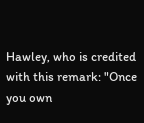Hawley, who is credited with this remark: "Once you own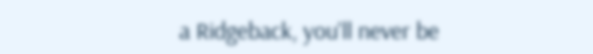a Ridgeback, you'll never be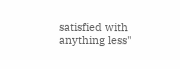satisfied with anything less"